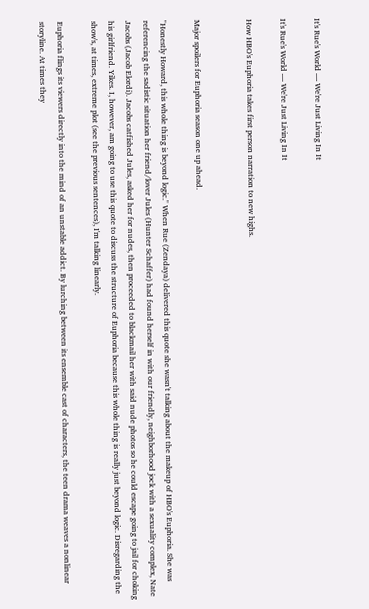It's Rue's World — We're Just Living In It

It's Rue's World — We're Just Living In It

How HBO's Euphoria takes first person narration to new highs.


Major spoilers for Euphoria season one up ahead.

"Honestly Howard, this whole thing is beyond logic." When Rue (Zendaya) delivered this quote she wasn't talking about the makeup of HBO's Euphoria. She was referencing the sadistic situation her friend/lover Jules (Hunter Schaffer) had found herself in with our friendly, neighborhood jock with a sexuality complex, Nate Jacobs (Jacob Elordi). Jacobs catfished Jules, asked her for nudes, then proceeded to blackmail her with said nude photos so he could escape going to jail for choking his girlfriend. Yikes. I, however, am going to use this quote to discuss the structure of Euphoria because this whole thing is really just beyond logic. Disregarding the show's, at times, extreme plot (see the previous sentences), I'm talking linearly.

Euphoria flings its viewers directly into the mind of an unstable addict. By lurching between its ensemble cast of characters, the teen drama weaves a nonlinear storyline. At times they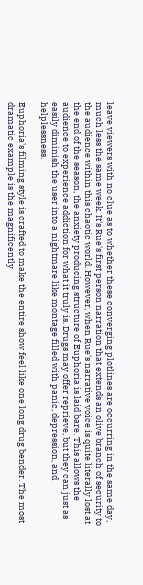leave viewers with no clue as to whether these converging plotlines are occurring in the same day, much less the same week. It's Rue's first person narration that extends an olive branch of security to the audience within this chaotic world. However, when Rue's narrative voice is quite literally lost at the end of the season, the anxiety producing structure of Euphoria is laid bare. This allows the audience to experience addiction for what it truly is. Drugs may offer reprieve, but they can just as easily diminish the user into a nightmare like montage filled with panic, depression, and helplessness.

Euphoria's filming style is crafted to make the entire show feel like one long drug bender. The most dramatic example is the magnificently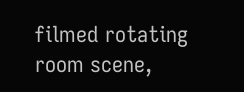filmed rotating room scene,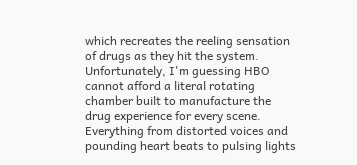which recreates the reeling sensation of drugs as they hit the system. Unfortunately, I'm guessing HBO cannot afford a literal rotating chamber built to manufacture the drug experience for every scene. Everything from distorted voices and pounding heart beats to pulsing lights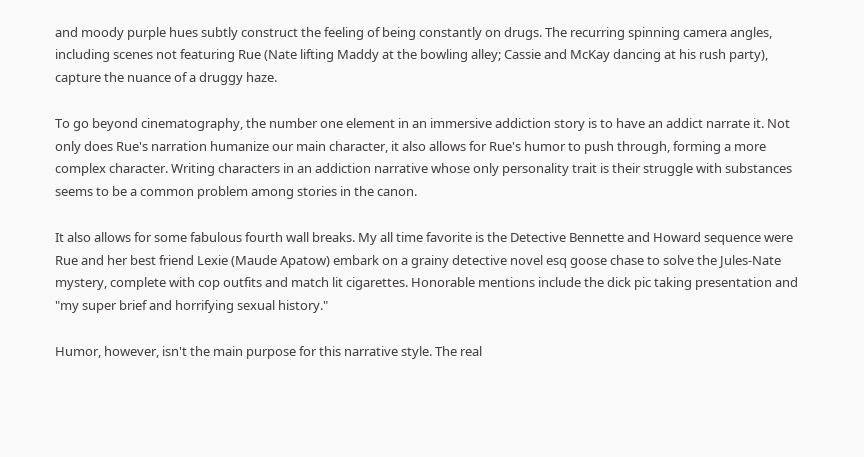and moody purple hues subtly construct the feeling of being constantly on drugs. The recurring spinning camera angles, including scenes not featuring Rue (Nate lifting Maddy at the bowling alley; Cassie and McKay dancing at his rush party), capture the nuance of a druggy haze.

To go beyond cinematography, the number one element in an immersive addiction story is to have an addict narrate it. Not only does Rue's narration humanize our main character, it also allows for Rue's humor to push through, forming a more complex character. Writing characters in an addiction narrative whose only personality trait is their struggle with substances seems to be a common problem among stories in the canon.

It also allows for some fabulous fourth wall breaks. My all time favorite is the Detective Bennette and Howard sequence were Rue and her best friend Lexie (Maude Apatow) embark on a grainy detective novel esq goose chase to solve the Jules-Nate mystery, complete with cop outfits and match lit cigarettes. Honorable mentions include the dick pic taking presentation and "my super brief and horrifying sexual history."

Humor, however, isn't the main purpose for this narrative style. The real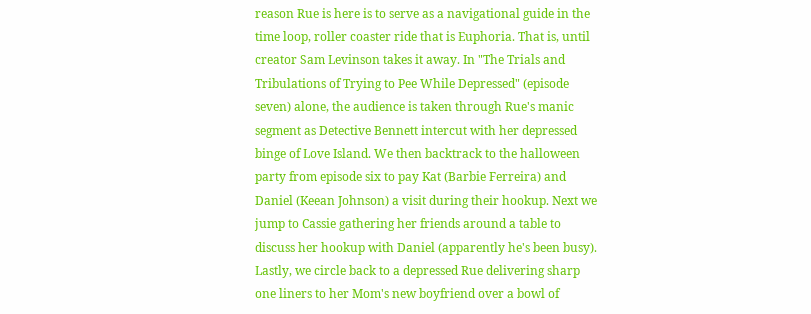reason Rue is here is to serve as a navigational guide in the time loop, roller coaster ride that is Euphoria. That is, until creator Sam Levinson takes it away. In "The Trials and Tribulations of Trying to Pee While Depressed" (episode seven) alone, the audience is taken through Rue's manic segment as Detective Bennett intercut with her depressed binge of Love Island. We then backtrack to the halloween party from episode six to pay Kat (Barbie Ferreira) and Daniel (Keean Johnson) a visit during their hookup. Next we jump to Cassie gathering her friends around a table to discuss her hookup with Daniel (apparently he's been busy). Lastly, we circle back to a depressed Rue delivering sharp one liners to her Mom's new boyfriend over a bowl of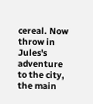cereal. Now throw in Jules's adventure to the city, the main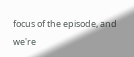focus of the episode, and we're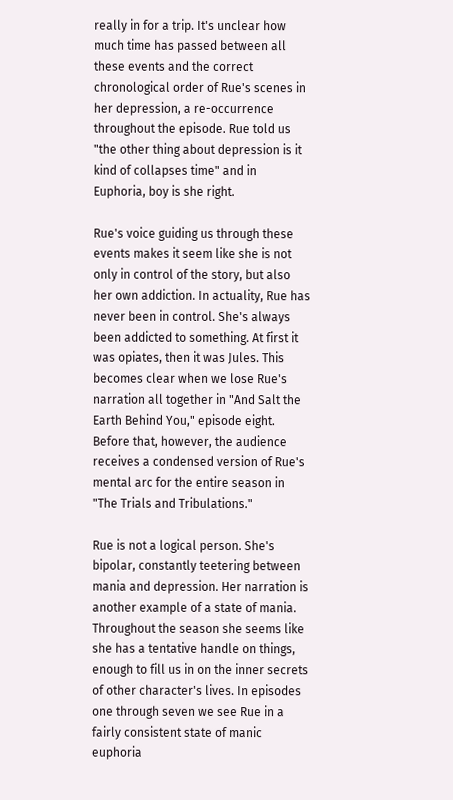really in for a trip. It's unclear how much time has passed between all these events and the correct chronological order of Rue's scenes in her depression, a re-occurrence throughout the episode. Rue told us "the other thing about depression is it kind of collapses time" and in Euphoria, boy is she right.

Rue's voice guiding us through these events makes it seem like she is not only in control of the story, but also her own addiction. In actuality, Rue has never been in control. She's always been addicted to something. At first it was opiates, then it was Jules. This becomes clear when we lose Rue's narration all together in "And Salt the Earth Behind You," episode eight. Before that, however, the audience receives a condensed version of Rue's mental arc for the entire season in "The Trials and Tribulations."

Rue is not a logical person. She's bipolar, constantly teetering between mania and depression. Her narration is another example of a state of mania. Throughout the season she seems like she has a tentative handle on things, enough to fill us in on the inner secrets of other character's lives. In episodes one through seven we see Rue in a fairly consistent state of manic euphoria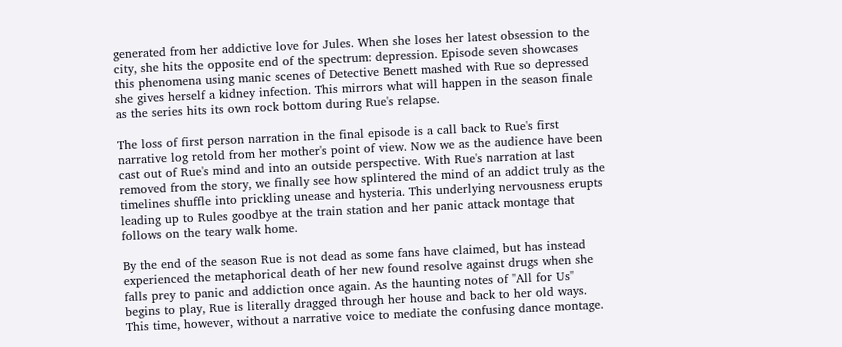generated from her addictive love for Jules. When she loses her latest obsession to the city, she hits the opposite end of the spectrum: depression. Episode seven showcases this phenomena using manic scenes of Detective Benett mashed with Rue so depressed she gives herself a kidney infection. This mirrors what will happen in the season finale as the series hits its own rock bottom during Rue's relapse.

The loss of first person narration in the final episode is a call back to Rue's first narrative log retold from her mother's point of view. Now we as the audience have been cast out of Rue's mind and into an outside perspective. With Rue's narration at last removed from the story, we finally see how splintered the mind of an addict truly as the timelines shuffle into prickling unease and hysteria. This underlying nervousness erupts leading up to Rules goodbye at the train station and her panic attack montage that follows on the teary walk home.

By the end of the season Rue is not dead as some fans have claimed, but has instead experienced the metaphorical death of her new found resolve against drugs when she falls prey to panic and addiction once again. As the haunting notes of "All for Us" begins to play, Rue is literally dragged through her house and back to her old ways. This time, however, without a narrative voice to mediate the confusing dance montage.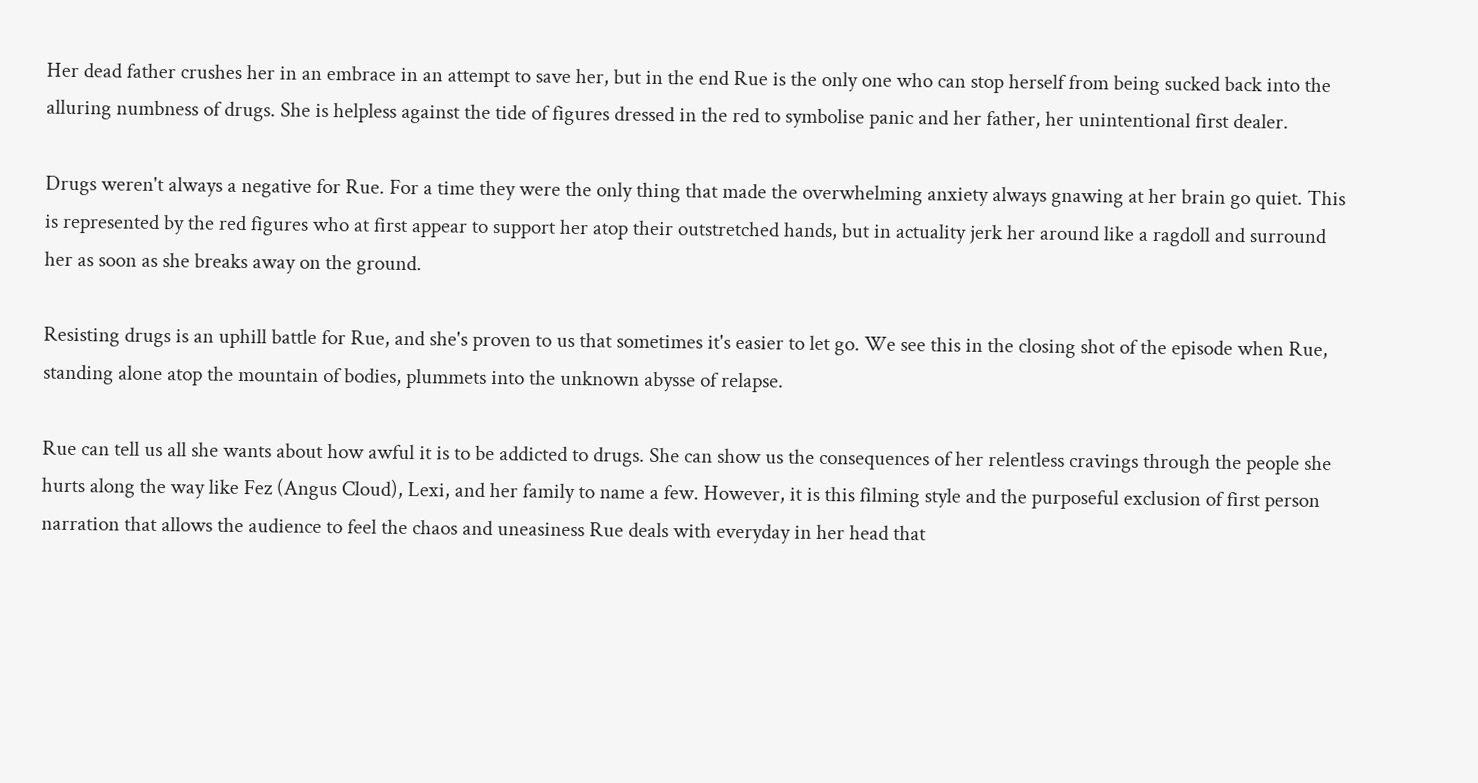Her dead father crushes her in an embrace in an attempt to save her, but in the end Rue is the only one who can stop herself from being sucked back into the alluring numbness of drugs. She is helpless against the tide of figures dressed in the red to symbolise panic and her father, her unintentional first dealer.

Drugs weren't always a negative for Rue. For a time they were the only thing that made the overwhelming anxiety always gnawing at her brain go quiet. This is represented by the red figures who at first appear to support her atop their outstretched hands, but in actuality jerk her around like a ragdoll and surround her as soon as she breaks away on the ground.

Resisting drugs is an uphill battle for Rue, and she's proven to us that sometimes it's easier to let go. We see this in the closing shot of the episode when Rue, standing alone atop the mountain of bodies, plummets into the unknown abysse of relapse.

Rue can tell us all she wants about how awful it is to be addicted to drugs. She can show us the consequences of her relentless cravings through the people she hurts along the way like Fez (Angus Cloud), Lexi, and her family to name a few. However, it is this filming style and the purposeful exclusion of first person narration that allows the audience to feel the chaos and uneasiness Rue deals with everyday in her head that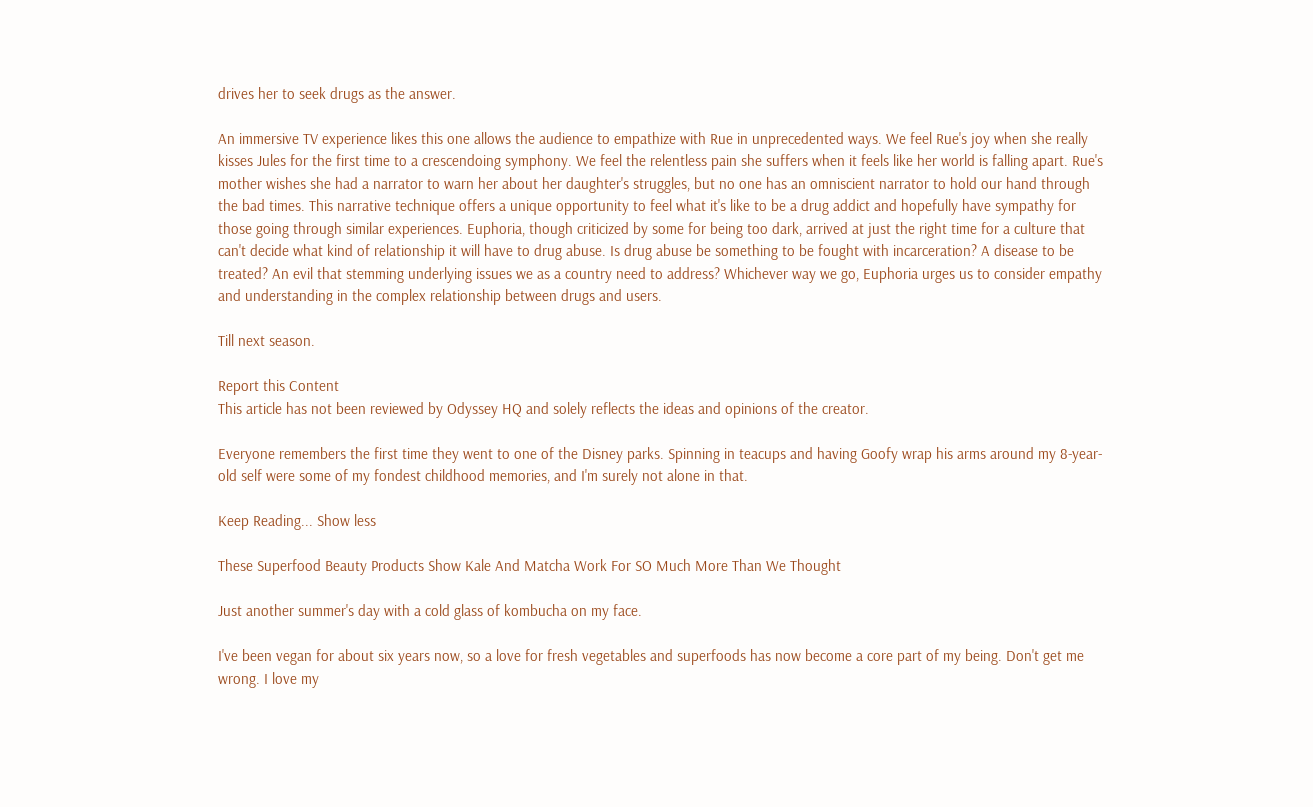drives her to seek drugs as the answer.

An immersive TV experience likes this one allows the audience to empathize with Rue in unprecedented ways. We feel Rue's joy when she really kisses Jules for the first time to a crescendoing symphony. We feel the relentless pain she suffers when it feels like her world is falling apart. Rue's mother wishes she had a narrator to warn her about her daughter's struggles, but no one has an omniscient narrator to hold our hand through the bad times. This narrative technique offers a unique opportunity to feel what it's like to be a drug addict and hopefully have sympathy for those going through similar experiences. Euphoria, though criticized by some for being too dark, arrived at just the right time for a culture that can't decide what kind of relationship it will have to drug abuse. Is drug abuse be something to be fought with incarceration? A disease to be treated? An evil that stemming underlying issues we as a country need to address? Whichever way we go, Euphoria urges us to consider empathy and understanding in the complex relationship between drugs and users.

Till next season.

Report this Content
This article has not been reviewed by Odyssey HQ and solely reflects the ideas and opinions of the creator.

Everyone remembers the first time they went to one of the Disney parks. Spinning in teacups and having Goofy wrap his arms around my 8-year-old self were some of my fondest childhood memories, and I'm surely not alone in that.

Keep Reading... Show less

These Superfood Beauty Products Show Kale And Matcha Work For SO Much More Than We Thought

Just another summer's day with a cold glass of kombucha on my face.

I've been vegan for about six years now, so a love for fresh vegetables and superfoods has now become a core part of my being. Don't get me wrong. I love my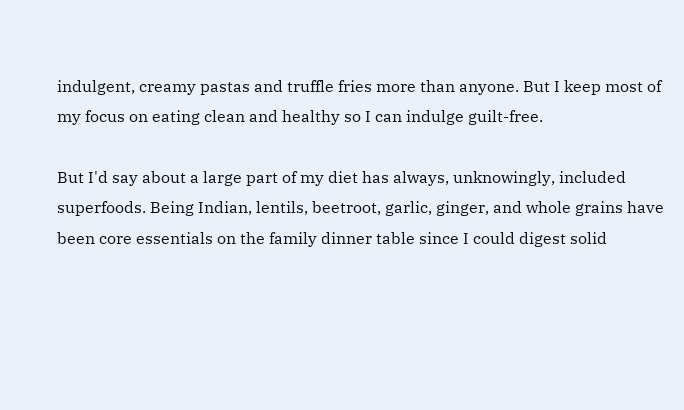indulgent, creamy pastas and truffle fries more than anyone. But I keep most of my focus on eating clean and healthy so I can indulge guilt-free.

But I'd say about a large part of my diet has always, unknowingly, included superfoods. Being Indian, lentils, beetroot, garlic, ginger, and whole grains have been core essentials on the family dinner table since I could digest solid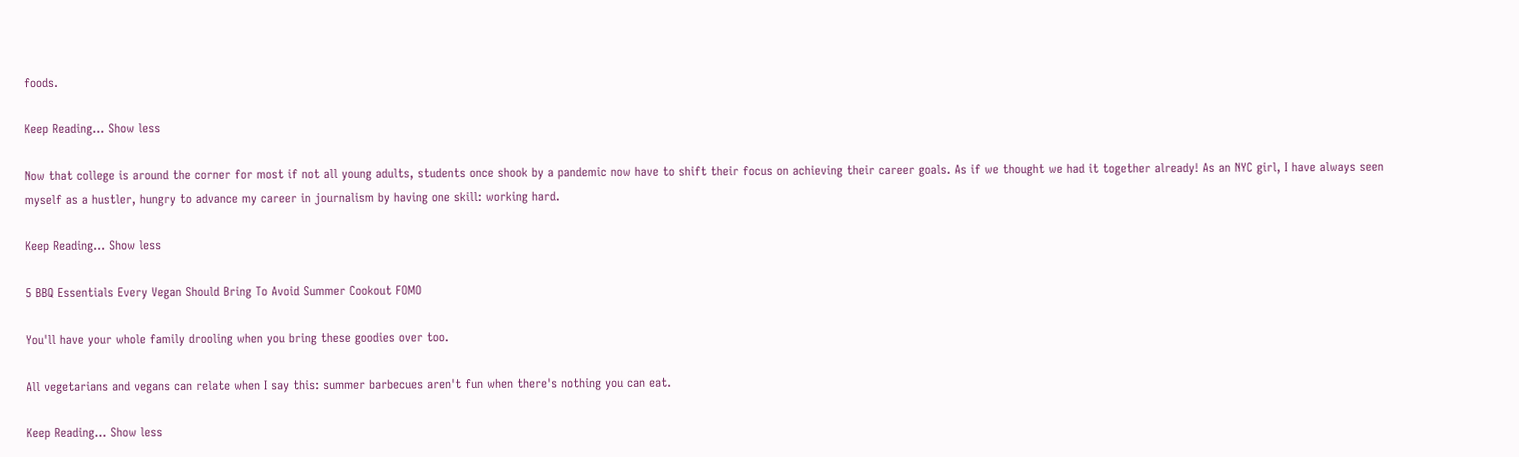foods.

Keep Reading... Show less

Now that college is around the corner for most if not all young adults, students once shook by a pandemic now have to shift their focus on achieving their career goals. As if we thought we had it together already! As an NYC girl, I have always seen myself as a hustler, hungry to advance my career in journalism by having one skill: working hard.

Keep Reading... Show less

5 BBQ Essentials Every Vegan Should Bring To Avoid Summer Cookout FOMO

You'll have your whole family drooling when you bring these goodies over too.

All vegetarians and vegans can relate when I say this: summer barbecues aren't fun when there's nothing you can eat.

Keep Reading... Show less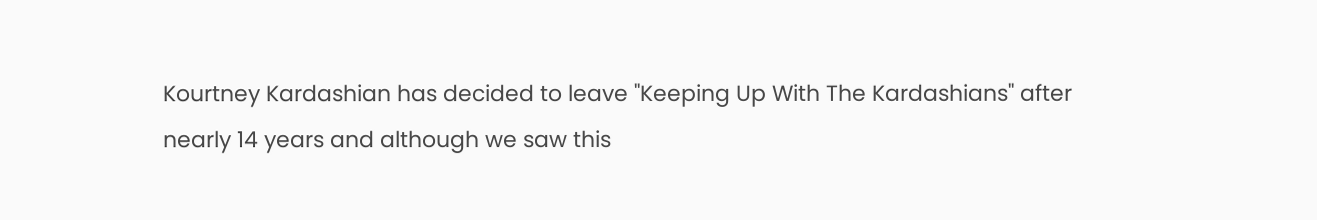Kourtney Kardashian has decided to leave "Keeping Up With The Kardashians" after nearly 14 years and although we saw this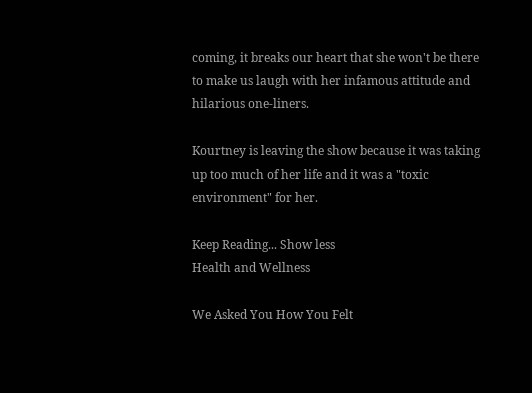coming, it breaks our heart that she won't be there to make us laugh with her infamous attitude and hilarious one-liners.

Kourtney is leaving the show because it was taking up too much of her life and it was a "toxic environment" for her.

Keep Reading... Show less
Health and Wellness

We Asked You How You Felt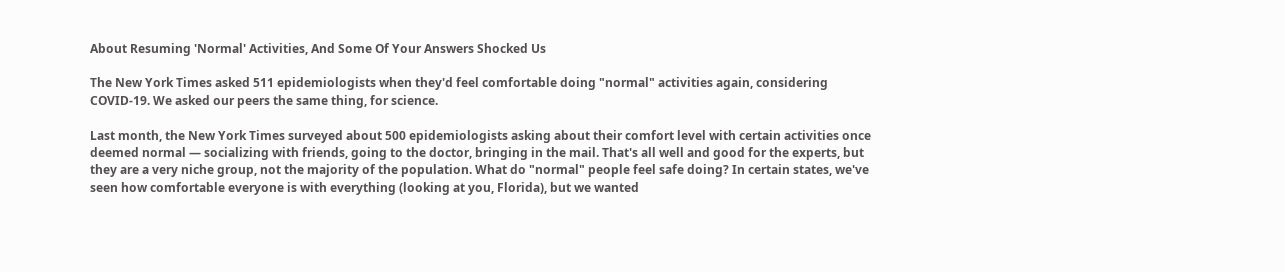About Resuming 'Normal' Activities, And Some Of Your Answers Shocked Us

The New York Times asked 511 epidemiologists when they'd feel comfortable doing "normal" activities again, considering COVID-19. We asked our peers the same thing, for science.

Last month, the New York Times surveyed about 500 epidemiologists asking about their comfort level with certain activities once deemed normal — socializing with friends, going to the doctor, bringing in the mail. That's all well and good for the experts, but they are a very niche group, not the majority of the population. What do "normal" people feel safe doing? In certain states, we've seen how comfortable everyone is with everything (looking at you, Florida), but we wanted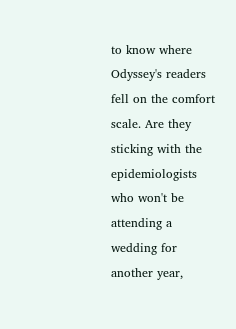to know where Odyssey's readers fell on the comfort scale. Are they sticking with the epidemiologists who won't be attending a wedding for another year,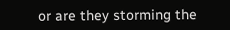or are they storming the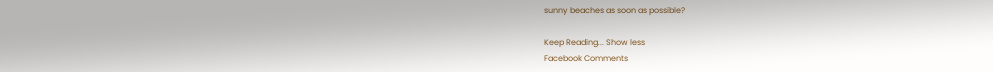sunny beaches as soon as possible?

Keep Reading... Show less
Facebook Comments